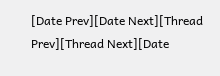[Date Prev][Date Next][Thread Prev][Thread Next][Date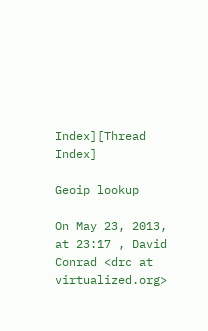Index][Thread Index]

Geoip lookup

On May 23, 2013, at 23:17 , David Conrad <drc at virtualized.org>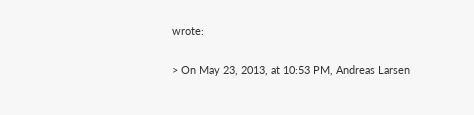wrote:

> On May 23, 2013, at 10:53 PM, Andreas Larsen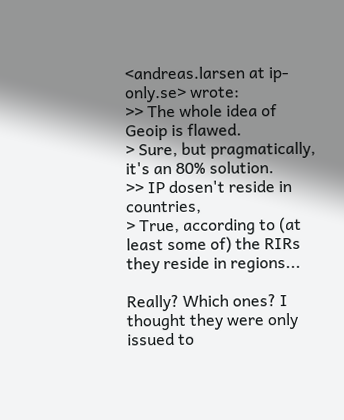<andreas.larsen at ip-only.se> wrote:
>> The whole idea of Geoip is flawed.
> Sure, but pragmatically, it's an 80% solution.
>> IP dosen't reside in countries,
> True, according to (at least some of) the RIRs they reside in regions...

Really? Which ones? I thought they were only issued to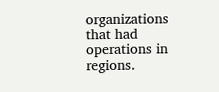organizations that had operations in regions.